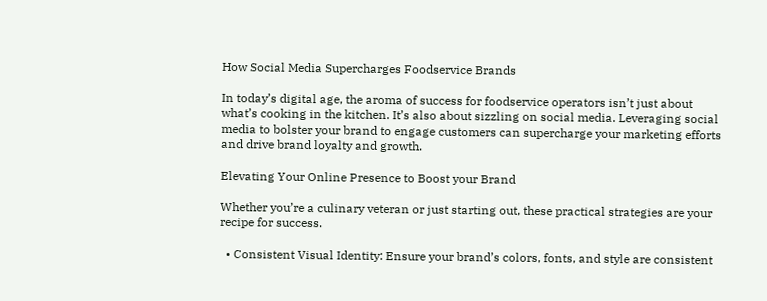How Social Media Supercharges Foodservice Brands

In today’s digital age, the aroma of success for foodservice operators isn’t just about what’s cooking in the kitchen. It’s also about sizzling on social media. Leveraging social media to bolster your brand to engage customers can supercharge your marketing efforts and drive brand loyalty and growth.

Elevating Your Online Presence to Boost your Brand

Whether you’re a culinary veteran or just starting out, these practical strategies are your recipe for success.

  • Consistent Visual Identity: Ensure your brand’s colors, fonts, and style are consistent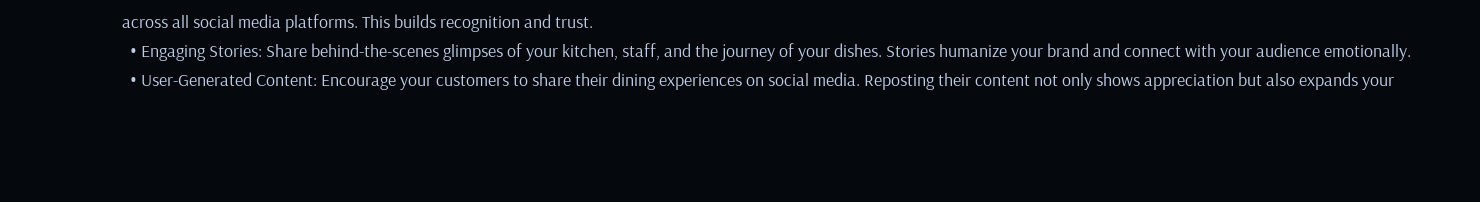across all social media platforms. This builds recognition and trust.
  • Engaging Stories: Share behind-the-scenes glimpses of your kitchen, staff, and the journey of your dishes. Stories humanize your brand and connect with your audience emotionally.
  • User-Generated Content: Encourage your customers to share their dining experiences on social media. Reposting their content not only shows appreciation but also expands your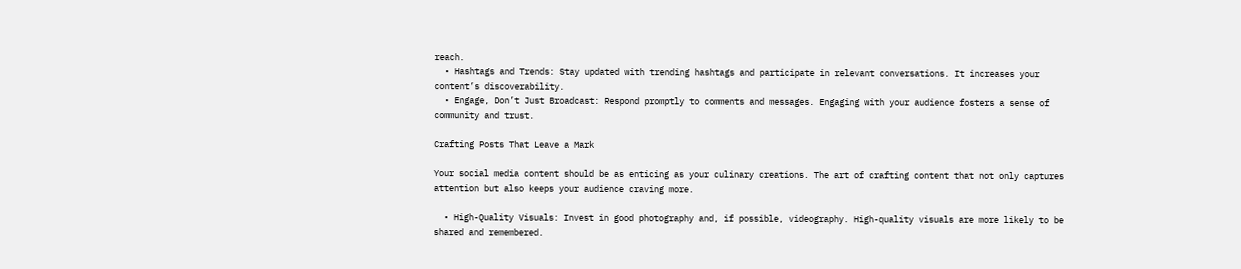reach.
  • Hashtags and Trends: Stay updated with trending hashtags and participate in relevant conversations. It increases your content’s discoverability.
  • Engage, Don’t Just Broadcast: Respond promptly to comments and messages. Engaging with your audience fosters a sense of community and trust.

Crafting Posts That Leave a Mark

Your social media content should be as enticing as your culinary creations. The art of crafting content that not only captures attention but also keeps your audience craving more.

  • High-Quality Visuals: Invest in good photography and, if possible, videography. High-quality visuals are more likely to be shared and remembered.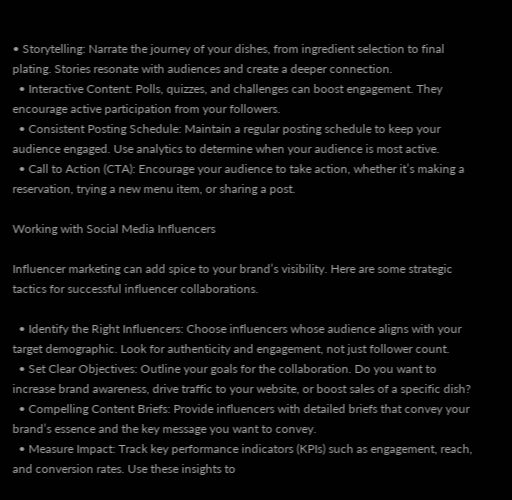• Storytelling: Narrate the journey of your dishes, from ingredient selection to final plating. Stories resonate with audiences and create a deeper connection.
  • Interactive Content: Polls, quizzes, and challenges can boost engagement. They encourage active participation from your followers.
  • Consistent Posting Schedule: Maintain a regular posting schedule to keep your audience engaged. Use analytics to determine when your audience is most active.
  • Call to Action (CTA): Encourage your audience to take action, whether it’s making a reservation, trying a new menu item, or sharing a post.

Working with Social Media Influencers

Influencer marketing can add spice to your brand’s visibility. Here are some strategic tactics for successful influencer collaborations.

  • Identify the Right Influencers: Choose influencers whose audience aligns with your target demographic. Look for authenticity and engagement, not just follower count.
  • Set Clear Objectives: Outline your goals for the collaboration. Do you want to increase brand awareness, drive traffic to your website, or boost sales of a specific dish?
  • Compelling Content Briefs: Provide influencers with detailed briefs that convey your brand’s essence and the key message you want to convey.
  • Measure Impact: Track key performance indicators (KPIs) such as engagement, reach, and conversion rates. Use these insights to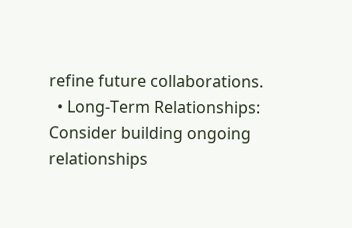refine future collaborations.
  • Long-Term Relationships: Consider building ongoing relationships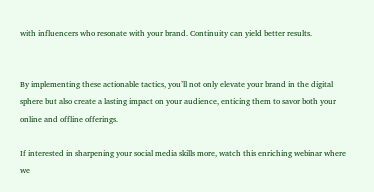with influencers who resonate with your brand. Continuity can yield better results.


By implementing these actionable tactics, you’ll not only elevate your brand in the digital sphere but also create a lasting impact on your audience, enticing them to savor both your online and offline offerings.

If interested in sharpening your social media skills more, watch this enriching webinar where we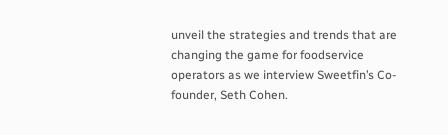unveil the strategies and trends that are changing the game for foodservice operators as we interview Sweetfin’s Co-founder, Seth Cohen.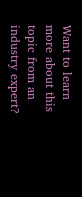Want to learn more about this topic from an industry expert?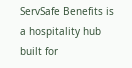ServSafe Benefits is a hospitality hub built for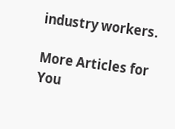industry workers.

More Articles for You